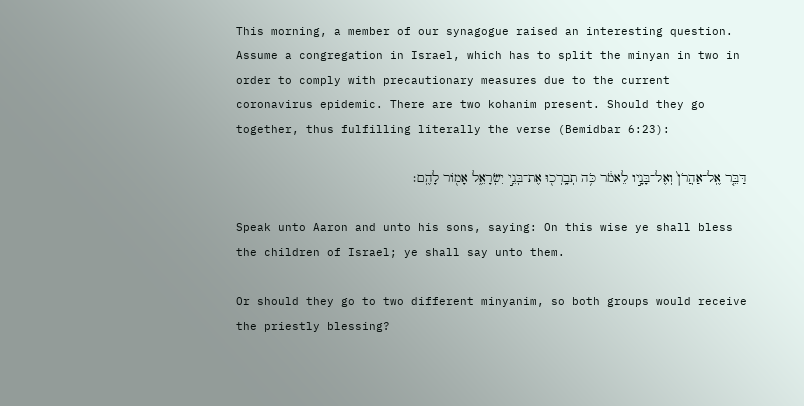This morning, a member of our synagogue raised an interesting question. Assume a congregation in Israel, which has to split the minyan in two in order to comply with precautionary measures due to the current coronavirus epidemic. There are two kohanim present. Should they go together, thus fulfilling literally the verse (Bemidbar 6:23):

דַּבֵּ֤ר אֶֽל־אַהֲרֹן֙ וְאֶל־בָּנָ֣יו לֵאמֹ֔ר כֹּ֥ה תְבָֽרְכ֖וּ אֶת־בְּנֵ֣י יִשְׂרָאֵ֑ל אָמ֖וֹר לָהֶֽם׃

Speak unto Aaron and unto his sons, saying: On this wise ye shall bless the children of Israel; ye shall say unto them.

Or should they go to two different minyanim, so both groups would receive the priestly blessing?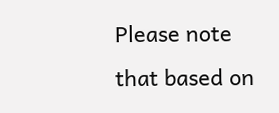Please note that based on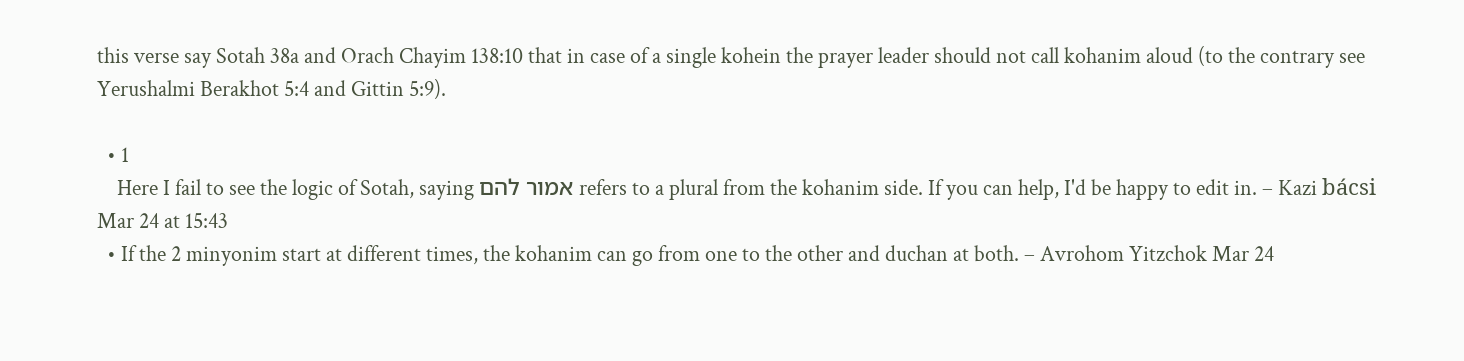this verse say Sotah 38a and Orach Chayim 138:10 that in case of a single kohein the prayer leader should not call kohanim aloud (to the contrary see Yerushalmi Berakhot 5:4 and Gittin 5:9).

  • 1
    Here I fail to see the logic of Sotah, saying אמור להם refers to a plural from the kohanim side. If you can help, I'd be happy to edit in. – Kazi bácsi Mar 24 at 15:43
  • If the 2 minyonim start at different times, the kohanim can go from one to the other and duchan at both. – Avrohom Yitzchok Mar 24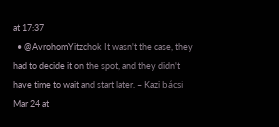at 17:37
  • @AvrohomYitzchok It wasn't the case, they had to decide it on the spot, and they didn't have time to wait and start later. – Kazi bácsi Mar 24 at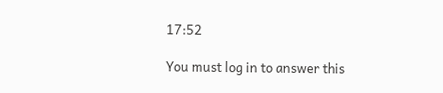17:52

You must log in to answer this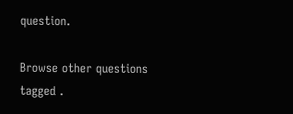question.

Browse other questions tagged .